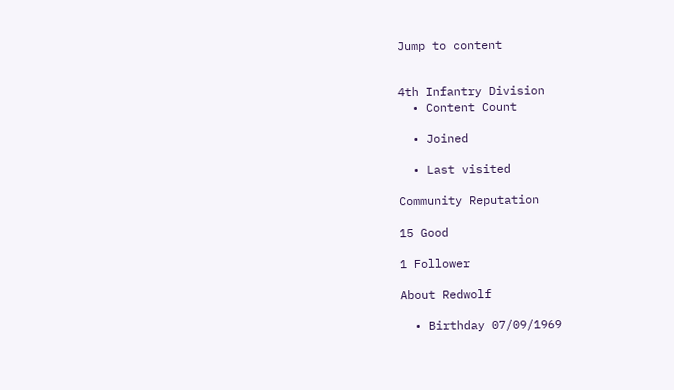Jump to content


4th Infantry Division
  • Content Count

  • Joined

  • Last visited

Community Reputation

15 Good

1 Follower

About Redwolf

  • Birthday 07/09/1969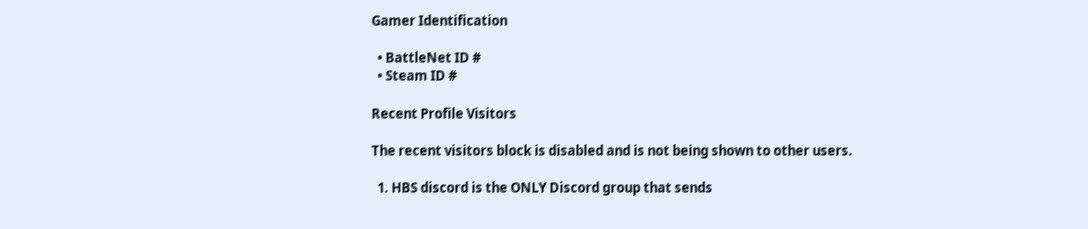Gamer Identification

  • BattleNet ID #
  • Steam ID #

Recent Profile Visitors

The recent visitors block is disabled and is not being shown to other users.

  1. HBS discord is the ONLY Discord group that sends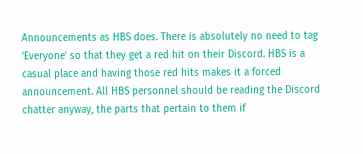Announcements as HBS does. There is absolutely no need to tag 'Everyone' so that they get a red hit on their Discord. HBS is a casual place and having those red hits makes it a forced announcement. All HBS personnel should be reading the Discord chatter anyway, the parts that pertain to them if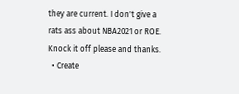they are current. I don't give a rats ass about NBA2021 or ROE. Knock it off please and thanks.
  • Create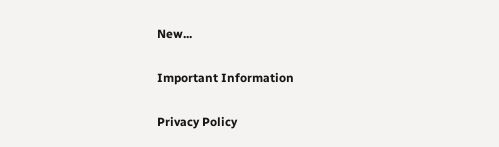New...

Important Information

Privacy Policy